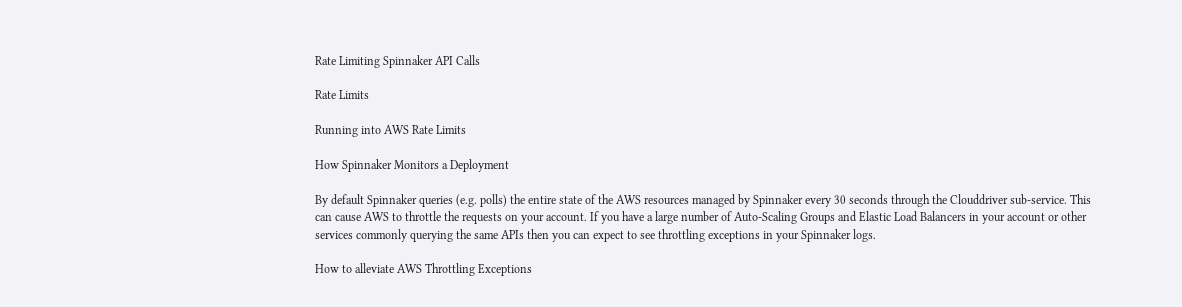Rate Limiting Spinnaker API Calls

Rate Limits

Running into AWS Rate Limits

How Spinnaker Monitors a Deployment

By default Spinnaker queries (e.g. polls) the entire state of the AWS resources managed by Spinnaker every 30 seconds through the Clouddriver sub-service. This can cause AWS to throttle the requests on your account. If you have a large number of Auto-Scaling Groups and Elastic Load Balancers in your account or other services commonly querying the same APIs then you can expect to see throttling exceptions in your Spinnaker logs.

How to alleviate AWS Throttling Exceptions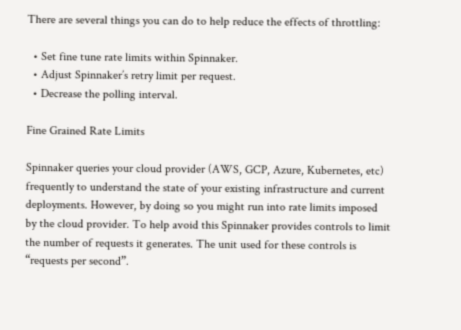There are several things you can do to help reduce the effects of throttling:

  • Set fine tune rate limits within Spinnaker.
  • Adjust Spinnaker’s retry limit per request.
  • Decrease the polling interval.

Fine Grained Rate Limits

Spinnaker queries your cloud provider (AWS, GCP, Azure, Kubernetes, etc) frequently to understand the state of your existing infrastructure and current deployments. However, by doing so you might run into rate limits imposed by the cloud provider. To help avoid this Spinnaker provides controls to limit the number of requests it generates. The unit used for these controls is “requests per second”.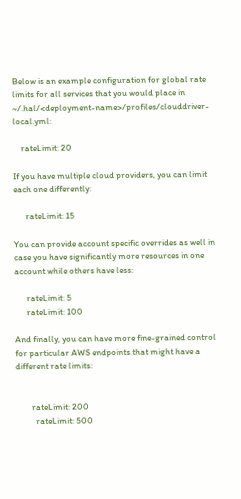Below is an example configuration for global rate limits for all services that you would place in ~/.hal/<deployment-name>/profiles/clouddriver-local.yml:

    rateLimit: 20

If you have multiple cloud providers, you can limit each one differently:

      rateLimit: 15

You can provide account specific overrides as well in case you have significantly more resources in one account while others have less:

      rateLimit: 5
      rateLimit: 100

And finally, you can have more fine-grained control for particular AWS endpoints that might have a different rate limits:


        rateLimit: 200
          rateLimit: 500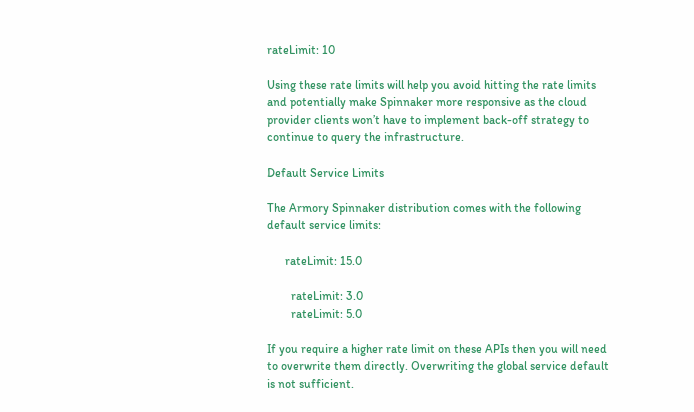rateLimit: 10

Using these rate limits will help you avoid hitting the rate limits and potentially make Spinnaker more responsive as the cloud provider clients won’t have to implement back-off strategy to continue to query the infrastructure.

Default Service Limits

The Armory Spinnaker distribution comes with the following default service limits:

      rateLimit: 15.0

        rateLimit: 3.0
        rateLimit: 5.0

If you require a higher rate limit on these APIs then you will need to overwrite them directly. Overwriting the global service default is not sufficient.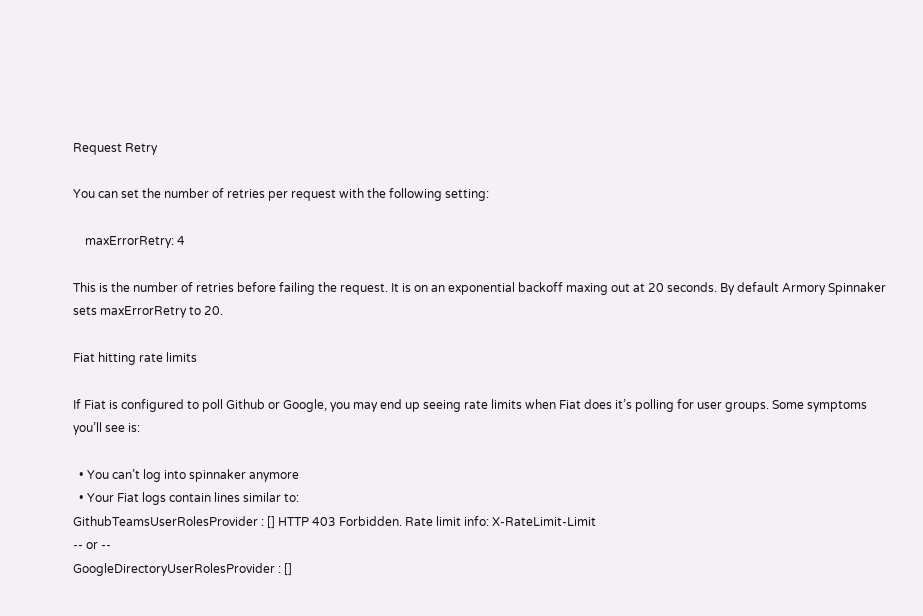Request Retry

You can set the number of retries per request with the following setting:

    maxErrorRetry: 4

This is the number of retries before failing the request. It is on an exponential backoff maxing out at 20 seconds. By default Armory Spinnaker sets maxErrorRetry to 20.

Fiat hitting rate limits

If Fiat is configured to poll Github or Google, you may end up seeing rate limits when Fiat does it’s polling for user groups. Some symptoms you’ll see is:

  • You can’t log into spinnaker anymore
  • Your Fiat logs contain lines similar to:
GithubTeamsUserRolesProvider : [] HTTP 403 Forbidden. Rate limit info: X-RateLimit-Limit
-- or --
GoogleDirectoryUserRolesProvider : []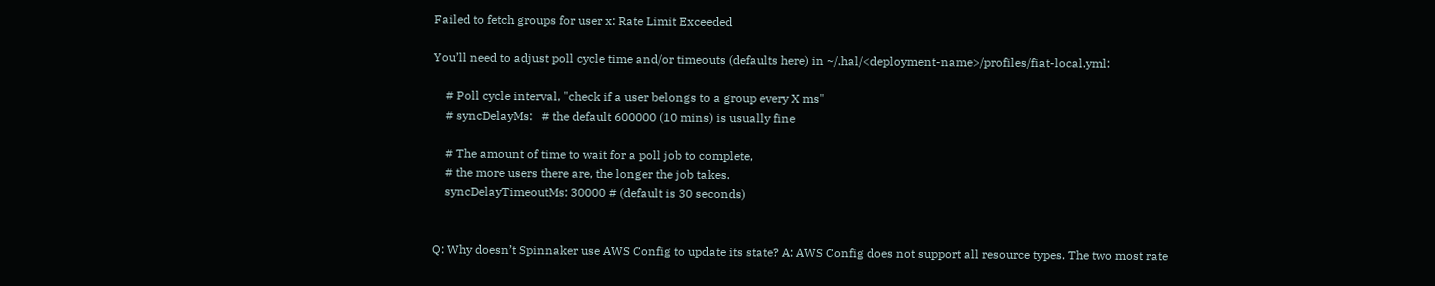Failed to fetch groups for user x: Rate Limit Exceeded

You’ll need to adjust poll cycle time and/or timeouts (defaults here) in ~/.hal/<deployment-name>/profiles/fiat-local.yml:

    # Poll cycle interval, "check if a user belongs to a group every X ms"
    # syncDelayMs:   # the default 600000 (10 mins) is usually fine

    # The amount of time to wait for a poll job to complete,
    # the more users there are, the longer the job takes.
    syncDelayTimeoutMs: 30000 # (default is 30 seconds)


Q: Why doesn’t Spinnaker use AWS Config to update its state? A: AWS Config does not support all resource types. The two most rate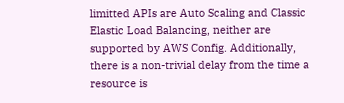limitted APIs are Auto Scaling and Classic Elastic Load Balancing, neither are supported by AWS Config. Additionally, there is a non-trivial delay from the time a resource is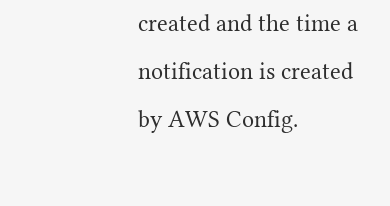created and the time a notification is created by AWS Config.